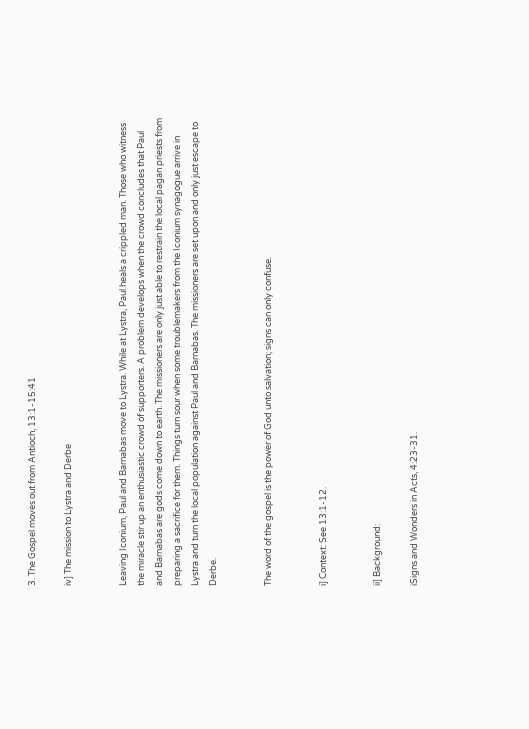3. The Gospel moves out from Antioch, 13:1-15:41

iv] The mission to Lystra and Derbe


Leaving Iconium, Paul and Barnabas move to Lystra. While at Lystra, Paul heals a crippled man. Those who witness the miracle stir up an enthusiastic crowd of supporters. A problem develops when the crowd concludes that Paul and Barnabas are gods come down to earth. The missioners are only just able to restrain the local pagan priests from preparing a sacrifice for them. Things turn sour when some troublemakers from the Iconium synagogue arrive in Lystra and turn the local population against Paul and Barnabas. The missioners are set upon and only just escape to Derbe.


The word of the gospel is the power of God unto salvation; signs can only confuse.


i] Context: See 13:1-12.


ii] Background:

iSigns and Wonders in Acts, 4:23-31.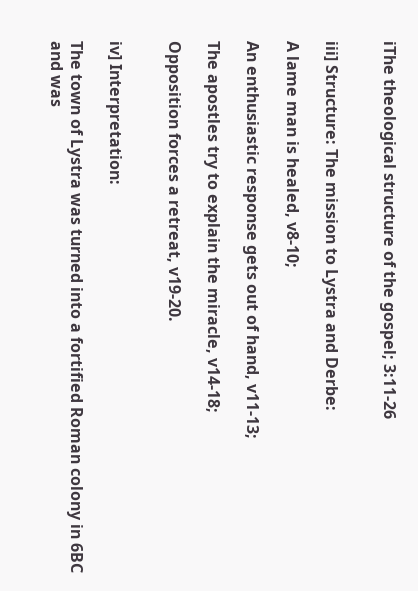iThe theological structure of the gospel; 3:11-26


iii] Structure: The mission to Lystra and Derbe:

A lame man is healed, v8-10;

An enthusiastic response gets out of hand, v11-13;

The apostles try to explain the miracle, v14-18;

Opposition forces a retreat, v19-20.


iv] Interpretation:

The town of Lystra was turned into a fortified Roman colony in 6BC and was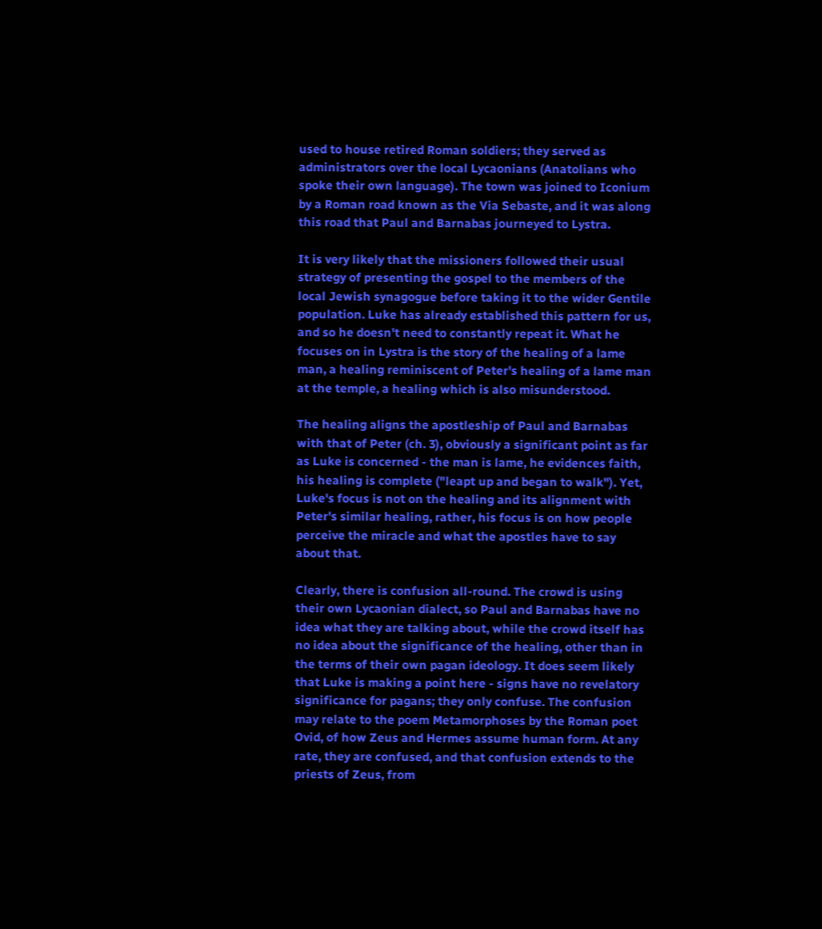used to house retired Roman soldiers; they served as administrators over the local Lycaonians (Anatolians who spoke their own language). The town was joined to Iconium by a Roman road known as the Via Sebaste, and it was along this road that Paul and Barnabas journeyed to Lystra.

It is very likely that the missioners followed their usual strategy of presenting the gospel to the members of the local Jewish synagogue before taking it to the wider Gentile population. Luke has already established this pattern for us, and so he doesn't need to constantly repeat it. What he focuses on in Lystra is the story of the healing of a lame man, a healing reminiscent of Peter's healing of a lame man at the temple, a healing which is also misunderstood.

The healing aligns the apostleship of Paul and Barnabas with that of Peter (ch. 3), obviously a significant point as far as Luke is concerned - the man is lame, he evidences faith, his healing is complete ("leapt up and began to walk"). Yet, Luke's focus is not on the healing and its alignment with Peter's similar healing, rather, his focus is on how people perceive the miracle and what the apostles have to say about that.

Clearly, there is confusion all-round. The crowd is using their own Lycaonian dialect, so Paul and Barnabas have no idea what they are talking about, while the crowd itself has no idea about the significance of the healing, other than in the terms of their own pagan ideology. It does seem likely that Luke is making a point here - signs have no revelatory significance for pagans; they only confuse. The confusion may relate to the poem Metamorphoses by the Roman poet Ovid, of how Zeus and Hermes assume human form. At any rate, they are confused, and that confusion extends to the priests of Zeus, from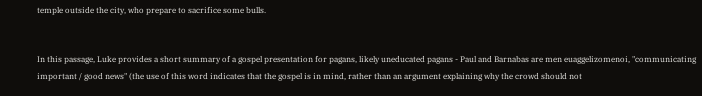temple outside the city, who prepare to sacrifice some bulls.


In this passage, Luke provides a short summary of a gospel presentation for pagans, likely uneducated pagans - Paul and Barnabas are men euaggelizomenoi, "communicating important / good news" (the use of this word indicates that the gospel is in mind, rather than an argument explaining why the crowd should not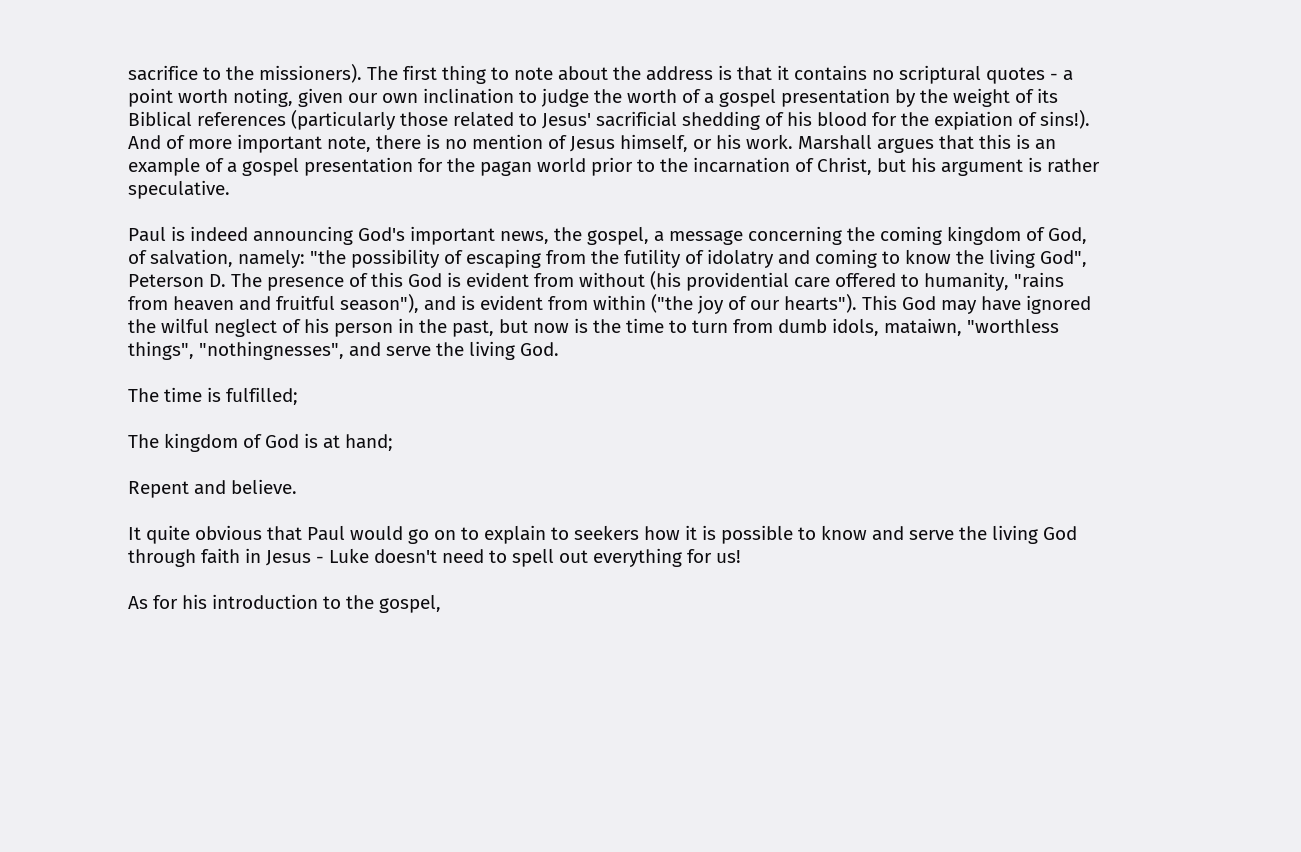sacrifice to the missioners). The first thing to note about the address is that it contains no scriptural quotes - a point worth noting, given our own inclination to judge the worth of a gospel presentation by the weight of its Biblical references (particularly those related to Jesus' sacrificial shedding of his blood for the expiation of sins!). And of more important note, there is no mention of Jesus himself, or his work. Marshall argues that this is an example of a gospel presentation for the pagan world prior to the incarnation of Christ, but his argument is rather speculative.

Paul is indeed announcing God's important news, the gospel, a message concerning the coming kingdom of God, of salvation, namely: "the possibility of escaping from the futility of idolatry and coming to know the living God", Peterson D. The presence of this God is evident from without (his providential care offered to humanity, "rains from heaven and fruitful season"), and is evident from within ("the joy of our hearts"). This God may have ignored the wilful neglect of his person in the past, but now is the time to turn from dumb idols, mataiwn, "worthless things", "nothingnesses", and serve the living God.

The time is fulfilled;

The kingdom of God is at hand;

Repent and believe.

It quite obvious that Paul would go on to explain to seekers how it is possible to know and serve the living God through faith in Jesus - Luke doesn't need to spell out everything for us!

As for his introduction to the gospel,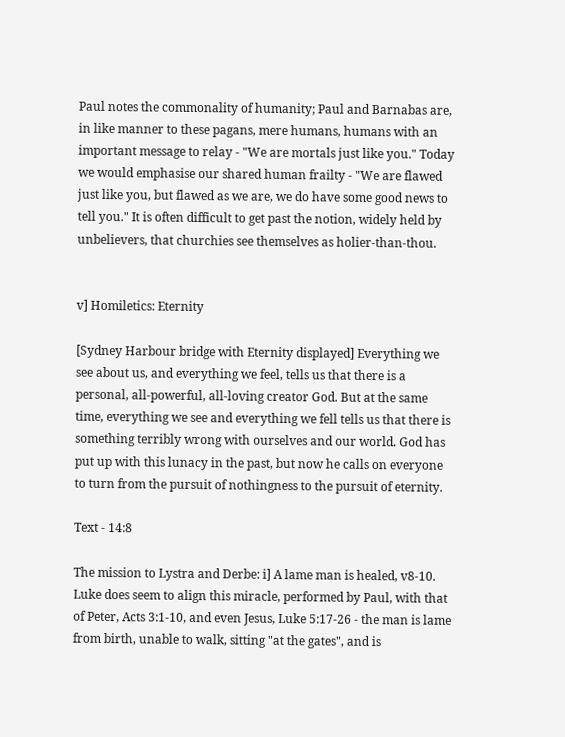Paul notes the commonality of humanity; Paul and Barnabas are, in like manner to these pagans, mere humans, humans with an important message to relay - "We are mortals just like you." Today we would emphasise our shared human frailty - "We are flawed just like you, but flawed as we are, we do have some good news to tell you." It is often difficult to get past the notion, widely held by unbelievers, that churchies see themselves as holier-than-thou.


v] Homiletics: Eternity

[Sydney Harbour bridge with Eternity displayed] Everything we see about us, and everything we feel, tells us that there is a personal, all-powerful, all-loving creator God. But at the same time, everything we see and everything we fell tells us that there is something terribly wrong with ourselves and our world. God has put up with this lunacy in the past, but now he calls on everyone to turn from the pursuit of nothingness to the pursuit of eternity.

Text - 14:8

The mission to Lystra and Derbe: i] A lame man is healed, v8-10. Luke does seem to align this miracle, performed by Paul, with that of Peter, Acts 3:1-10, and even Jesus, Luke 5:17-26 - the man is lame from birth, unable to walk, sitting "at the gates", and is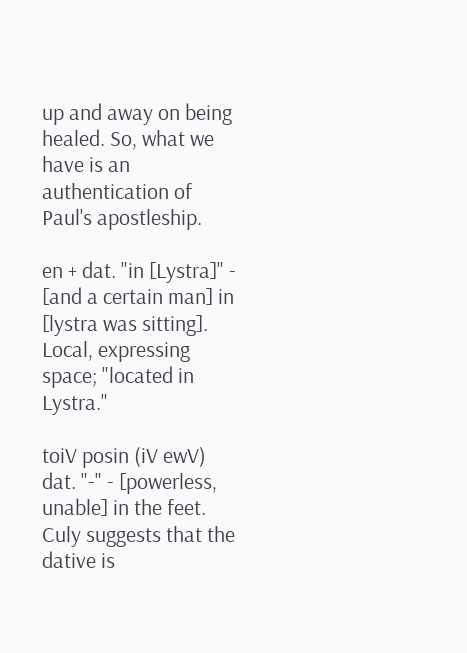up and away on being healed. So, what we have is an authentication of Paul's apostleship.

en + dat. "in [Lystra]" - [and a certain man] in [lystra was sitting]. Local, expressing space; "located in Lystra."

toiV posin (iV ewV) dat. "-" - [powerless, unable] in the feet. Culy suggests that the dative is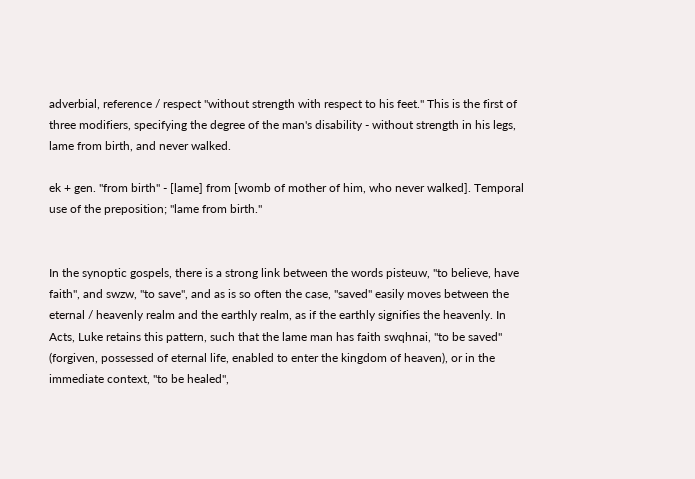adverbial, reference / respect "without strength with respect to his feet." This is the first of three modifiers, specifying the degree of the man's disability - without strength in his legs, lame from birth, and never walked.

ek + gen. "from birth" - [lame] from [womb of mother of him, who never walked]. Temporal use of the preposition; "lame from birth."


In the synoptic gospels, there is a strong link between the words pisteuw, "to believe, have faith", and swzw, "to save", and as is so often the case, "saved" easily moves between the eternal / heavenly realm and the earthly realm, as if the earthly signifies the heavenly. In Acts, Luke retains this pattern, such that the lame man has faith swqhnai, "to be saved" (forgiven, possessed of eternal life, enabled to enter the kingdom of heaven), or in the immediate context, "to be healed",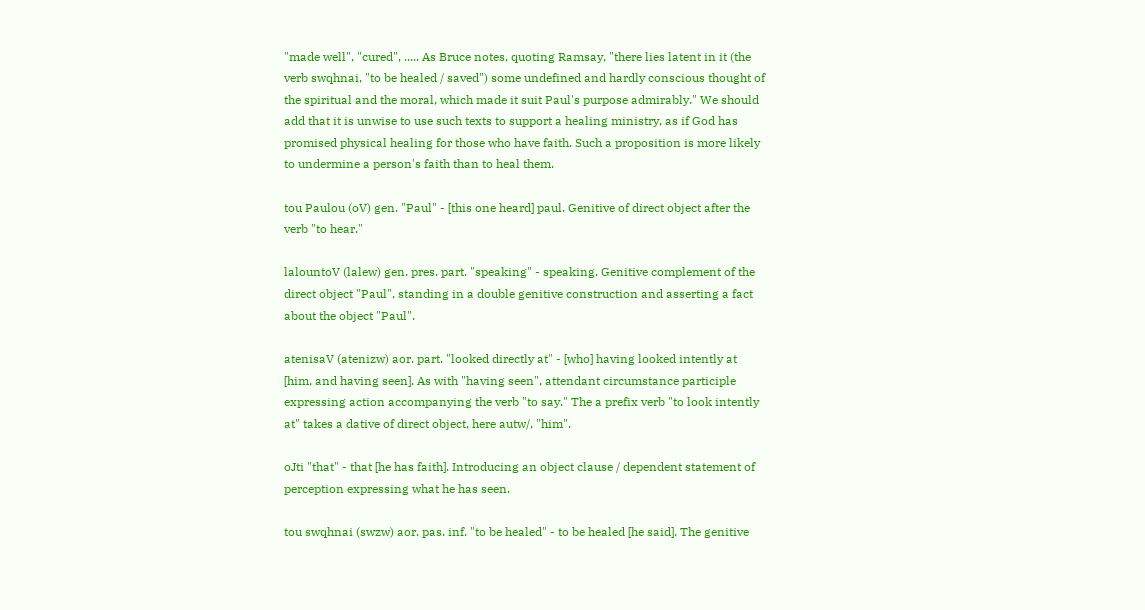"made well", "cured", ..... As Bruce notes, quoting Ramsay, "there lies latent in it (the verb swqhnai, "to be healed / saved") some undefined and hardly conscious thought of the spiritual and the moral, which made it suit Paul's purpose admirably." We should add that it is unwise to use such texts to support a healing ministry, as if God has promised physical healing for those who have faith. Such a proposition is more likely to undermine a person's faith than to heal them.

tou Paulou (oV) gen. "Paul" - [this one heard] paul. Genitive of direct object after the verb "to hear."

lalountoV (lalew) gen. pres. part. "speaking" - speaking. Genitive complement of the direct object "Paul", standing in a double genitive construction and asserting a fact about the object "Paul".

atenisaV (atenizw) aor. part. "looked directly at" - [who] having looked intently at [him, and having seen]. As with "having seen", attendant circumstance participle expressing action accompanying the verb "to say." The a prefix verb "to look intently at" takes a dative of direct object, here autw/, "him".

oJti "that" - that [he has faith]. Introducing an object clause / dependent statement of perception expressing what he has seen.

tou swqhnai (swzw) aor. pas. inf. "to be healed" - to be healed [he said]. The genitive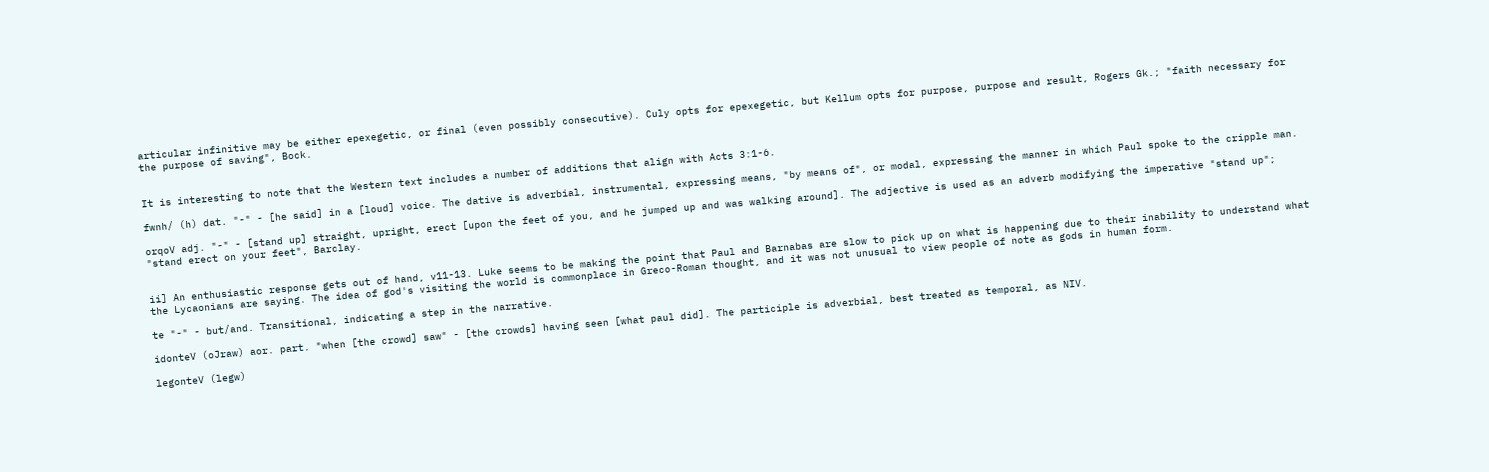articular infinitive may be either epexegetic, or final (even possibly consecutive). Culy opts for epexegetic, but Kellum opts for purpose, purpose and result, Rogers Gk.; "faith necessary for the purpose of saving", Bock.


It is interesting to note that the Western text includes a number of additions that align with Acts 3:1-6.

fwnh/ (h) dat. "-" - [he said] in a [loud] voice. The dative is adverbial, instrumental, expressing means, "by means of", or modal, expressing the manner in which Paul spoke to the cripple man.

orqoV adj. "-" - [stand up] straight, upright, erect [upon the feet of you, and he jumped up and was walking around]. The adjective is used as an adverb modifying the imperative "stand up"; "stand erect on your feet", Barclay.


ii] An enthusiastic response gets out of hand, v11-13. Luke seems to be making the point that Paul and Barnabas are slow to pick up on what is happening due to their inability to understand what the Lycaonians are saying. The idea of god's visiting the world is commonplace in Greco-Roman thought, and it was not unusual to view people of note as gods in human form.

te "-" - but/and. Transitional, indicating a step in the narrative.

idonteV (oJraw) aor. part. "when [the crowd] saw" - [the crowds] having seen [what paul did]. The participle is adverbial, best treated as temporal, as NIV.

legonteV (legw)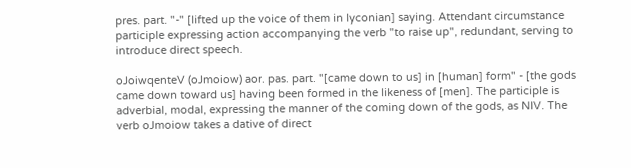pres. part. "-" [lifted up the voice of them in lyconian] saying. Attendant circumstance participle expressing action accompanying the verb "to raise up", redundant, serving to introduce direct speech.

oJoiwqenteV (oJmoiow) aor. pas. part. "[came down to us] in [human] form" - [the gods came down toward us] having been formed in the likeness of [men]. The participle is adverbial, modal, expressing the manner of the coming down of the gods, as NIV. The verb oJmoiow takes a dative of direct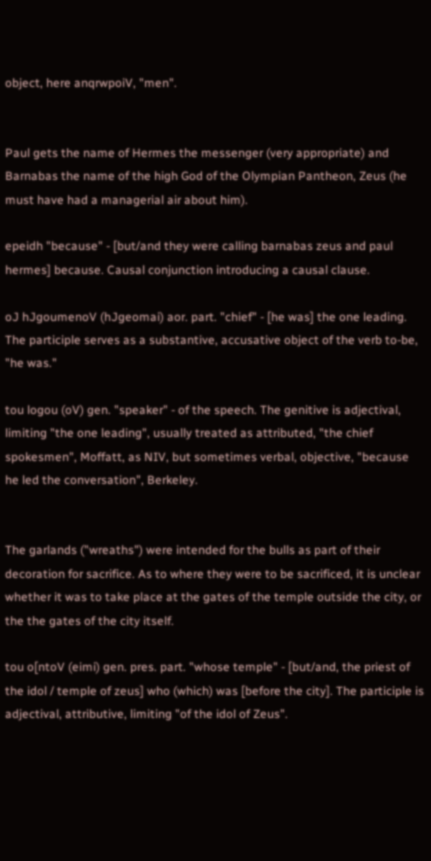object, here anqrwpoiV, "men".


Paul gets the name of Hermes the messenger (very appropriate) and Barnabas the name of the high God of the Olympian Pantheon, Zeus (he must have had a managerial air about him).

epeidh "because" - [but/and they were calling barnabas zeus and paul hermes] because. Causal conjunction introducing a causal clause.

oJ hJgoumenoV (hJgeomai) aor. part. "chief" - [he was] the one leading. The participle serves as a substantive, accusative object of the verb to-be, "he was."

tou logou (oV) gen. "speaker" - of the speech. The genitive is adjectival, limiting "the one leading", usually treated as attributed, "the chief spokesmen", Moffatt, as NIV, but sometimes verbal, objective, "because he led the conversation", Berkeley.


The garlands ("wreaths") were intended for the bulls as part of their decoration for sacrifice. As to where they were to be sacrificed, it is unclear whether it was to take place at the gates of the temple outside the city, or the the gates of the city itself.

tou o[ntoV (eimi) gen. pres. part. "whose temple" - [but/and, the priest of the idol / temple of zeus] who (which) was [before the city]. The participle is adjectival, attributive, limiting "of the idol of Zeus".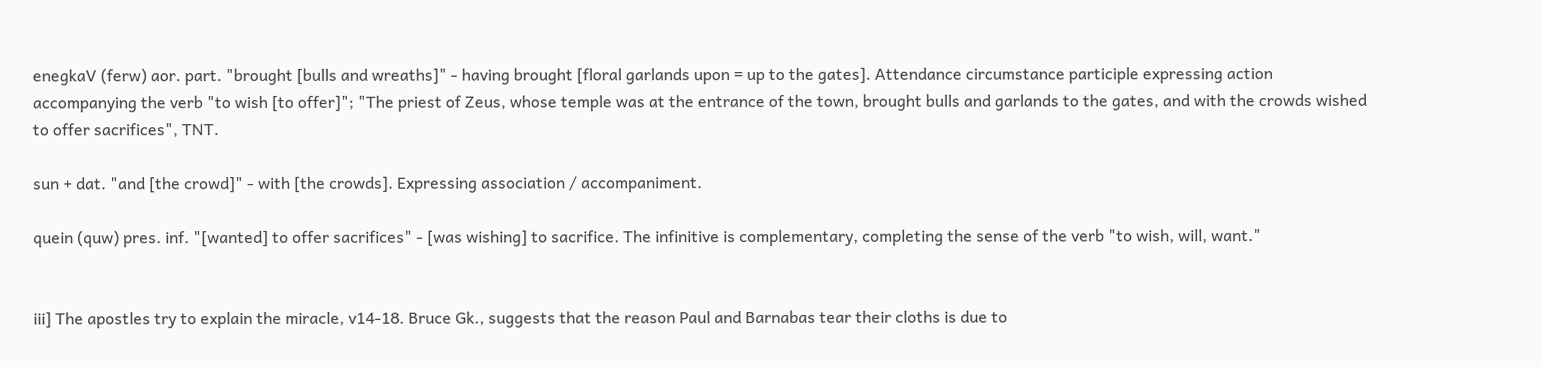enegkaV (ferw) aor. part. "brought [bulls and wreaths]" - having brought [floral garlands upon = up to the gates]. Attendance circumstance participle expressing action accompanying the verb "to wish [to offer]"; "The priest of Zeus, whose temple was at the entrance of the town, brought bulls and garlands to the gates, and with the crowds wished to offer sacrifices", TNT.

sun + dat. "and [the crowd]" - with [the crowds]. Expressing association / accompaniment.

quein (quw) pres. inf. "[wanted] to offer sacrifices" - [was wishing] to sacrifice. The infinitive is complementary, completing the sense of the verb "to wish, will, want."


iii] The apostles try to explain the miracle, v14-18. Bruce Gk., suggests that the reason Paul and Barnabas tear their cloths is due to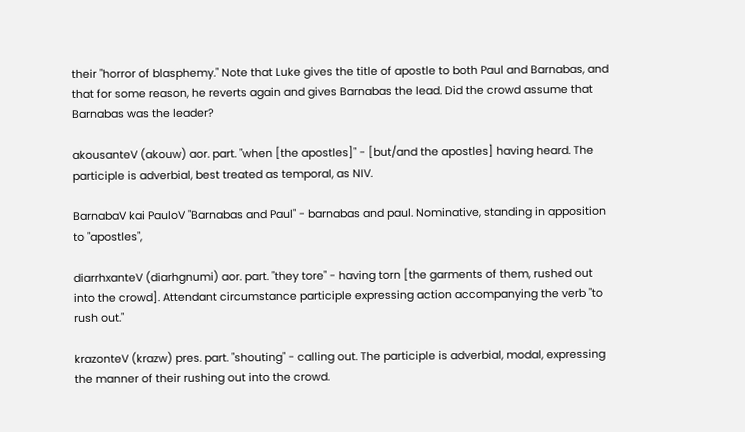their "horror of blasphemy." Note that Luke gives the title of apostle to both Paul and Barnabas, and that for some reason, he reverts again and gives Barnabas the lead. Did the crowd assume that Barnabas was the leader?

akousanteV (akouw) aor. part. "when [the apostles]" - [but/and the apostles] having heard. The participle is adverbial, best treated as temporal, as NIV.

BarnabaV kai PauloV "Barnabas and Paul" - barnabas and paul. Nominative, standing in apposition to "apostles",

diarrhxanteV (diarhgnumi) aor. part. "they tore" - having torn [the garments of them, rushed out into the crowd]. Attendant circumstance participle expressing action accompanying the verb "to rush out."

krazonteV (krazw) pres. part. "shouting" - calling out. The participle is adverbial, modal, expressing the manner of their rushing out into the crowd.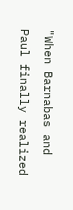"When Barnabas and Paul finally realized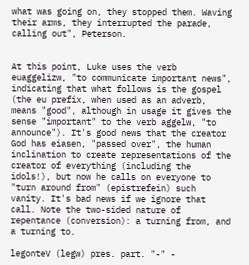what was going on, they stopped them. Waving their arms, they interrupted the parade, calling out", Peterson.


At this point, Luke uses the verb euaggelizw, "to communicate important news", indicating that what follows is the gospel (the eu prefix, when used as an adverb, means "good", although in usage it gives the sense "important" to the verb aggelw, "to announce"). It's good news that the creator God has eiasen, "passed over", the human inclination to create representations of the creator of everything (including the idols!), but now he calls on everyone to "turn around from" (epistrefein) such vanity. It's bad news if we ignore that call. Note the two-sided nature of repentance (conversion): a turning from, and a turning to.

legonteV (legw) pres. part. "-" -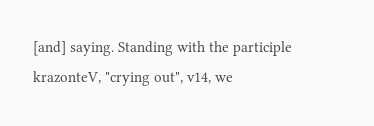[and] saying. Standing with the participle krazonteV, "crying out", v14, we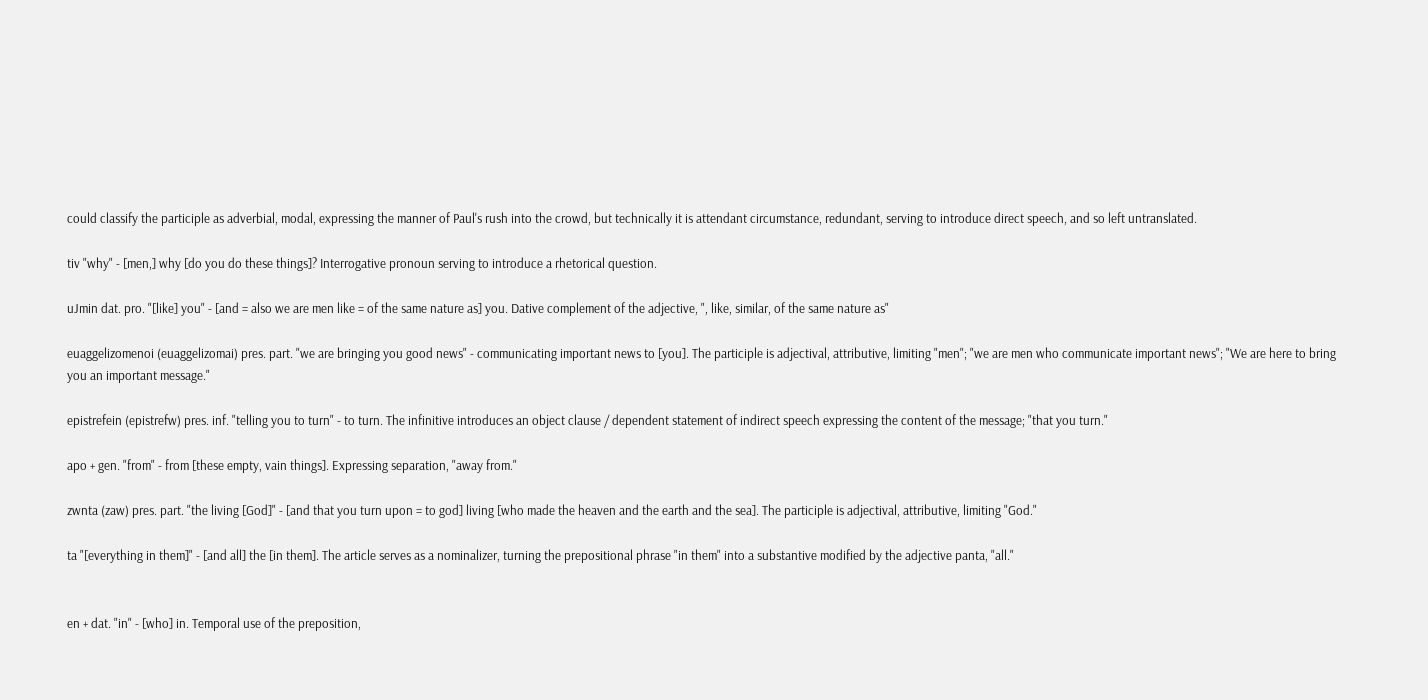could classify the participle as adverbial, modal, expressing the manner of Paul's rush into the crowd, but technically it is attendant circumstance, redundant, serving to introduce direct speech, and so left untranslated.

tiv "why" - [men,] why [do you do these things]? Interrogative pronoun serving to introduce a rhetorical question.

uJmin dat. pro. "[like] you" - [and = also we are men like = of the same nature as] you. Dative complement of the adjective, ", like, similar, of the same nature as"

euaggelizomenoi (euaggelizomai) pres. part. "we are bringing you good news" - communicating important news to [you]. The participle is adjectival, attributive, limiting "men"; "we are men who communicate important news"; "We are here to bring you an important message."

epistrefein (epistrefw) pres. inf. "telling you to turn" - to turn. The infinitive introduces an object clause / dependent statement of indirect speech expressing the content of the message; "that you turn."

apo + gen. "from" - from [these empty, vain things]. Expressing separation, "away from."

zwnta (zaw) pres. part. "the living [God]" - [and that you turn upon = to god] living [who made the heaven and the earth and the sea]. The participle is adjectival, attributive, limiting "God."

ta "[everything in them]" - [and all] the [in them]. The article serves as a nominalizer, turning the prepositional phrase "in them" into a substantive modified by the adjective panta, "all."


en + dat. "in" - [who] in. Temporal use of the preposition,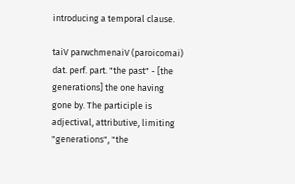introducing a temporal clause.

taiV parwchmenaiV (paroicomai) dat. perf. part. "the past" - [the generations] the one having gone by. The participle is adjectival, attributive, limiting "generations", "the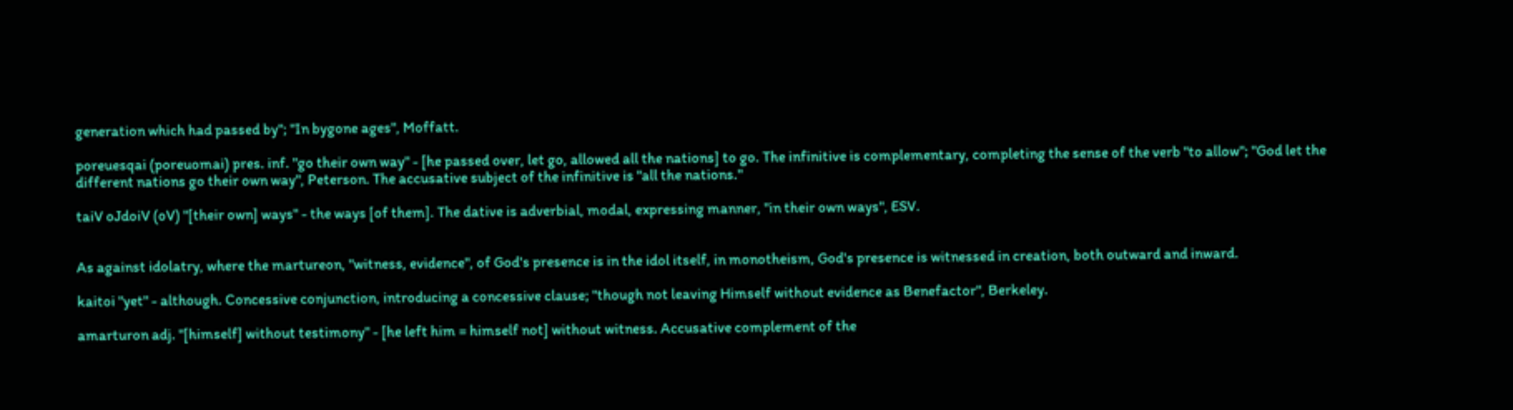generation which had passed by"; "In bygone ages", Moffatt.

poreuesqai (poreuomai) pres. inf. "go their own way" - [he passed over, let go, allowed all the nations] to go. The infinitive is complementary, completing the sense of the verb "to allow"; "God let the different nations go their own way", Peterson. The accusative subject of the infinitive is "all the nations."

taiV oJdoiV (oV) "[their own] ways" - the ways [of them]. The dative is adverbial, modal, expressing manner, "in their own ways", ESV.


As against idolatry, where the martureon, "witness, evidence", of God's presence is in the idol itself, in monotheism, God's presence is witnessed in creation, both outward and inward.

kaitoi "yet" - although. Concessive conjunction, introducing a concessive clause; "though not leaving Himself without evidence as Benefactor", Berkeley.

amarturon adj. "[himself] without testimony" - [he left him = himself not] without witness. Accusative complement of the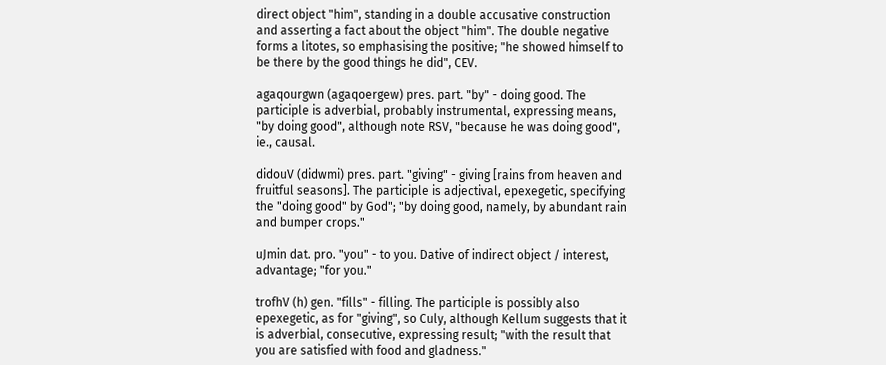direct object "him", standing in a double accusative construction and asserting a fact about the object "him". The double negative forms a litotes, so emphasising the positive; "he showed himself to be there by the good things he did", CEV.

agaqourgwn (agaqoergew) pres. part. "by" - doing good. The participle is adverbial, probably instrumental, expressing means, "by doing good", although note RSV, "because he was doing good", ie., causal.

didouV (didwmi) pres. part. "giving" - giving [rains from heaven and fruitful seasons]. The participle is adjectival, epexegetic, specifying the "doing good" by God"; "by doing good, namely, by abundant rain and bumper crops."

uJmin dat. pro. "you" - to you. Dative of indirect object / interest, advantage; "for you."

trofhV (h) gen. "fills" - filling. The participle is possibly also epexegetic, as for "giving", so Culy, although Kellum suggests that it is adverbial, consecutive, expressing result; "with the result that you are satisfied with food and gladness."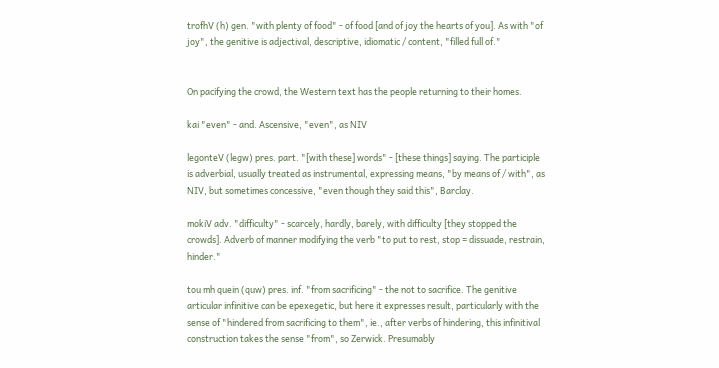trofhV (h) gen. "with plenty of food" - of food [and of joy the hearts of you]. As with "of joy", the genitive is adjectival, descriptive, idiomatic / content, "filled full of."


On pacifying the crowd, the Western text has the people returning to their homes.

kai "even" - and. Ascensive, "even", as NIV

legonteV (legw) pres. part. "[with these] words" - [these things] saying. The participle is adverbial, usually treated as instrumental, expressing means, "by means of / with", as NIV, but sometimes concessive, "even though they said this", Barclay.

mokiV adv. "difficulty" - scarcely, hardly, barely, with difficulty [they stopped the crowds]. Adverb of manner modifying the verb "to put to rest, stop = dissuade, restrain, hinder."

tou mh quein (quw) pres. inf. "from sacrificing" - the not to sacrifice. The genitive articular infinitive can be epexegetic, but here it expresses result, particularly with the sense of "hindered from sacrificing to them", ie., after verbs of hindering, this infinitival construction takes the sense "from", so Zerwick. Presumably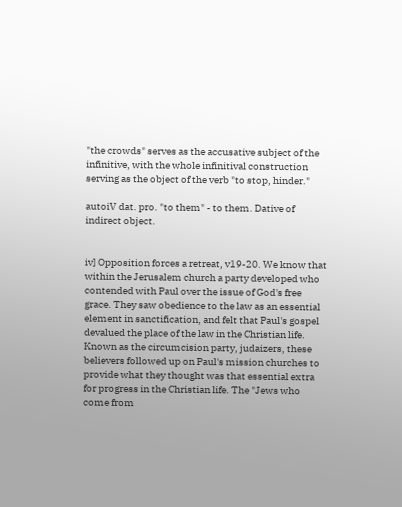"the crowds" serves as the accusative subject of the infinitive, with the whole infinitival construction serving as the object of the verb "to stop, hinder."

autoiV dat. pro. "to them" - to them. Dative of indirect object.


iv] Opposition forces a retreat, v19-20. We know that within the Jerusalem church a party developed who contended with Paul over the issue of God's free grace. They saw obedience to the law as an essential element in sanctification, and felt that Paul's gospel devalued the place of the law in the Christian life. Known as the circumcision party, judaizers, these believers followed up on Paul's mission churches to provide what they thought was that essential extra for progress in the Christian life. The "Jews who come from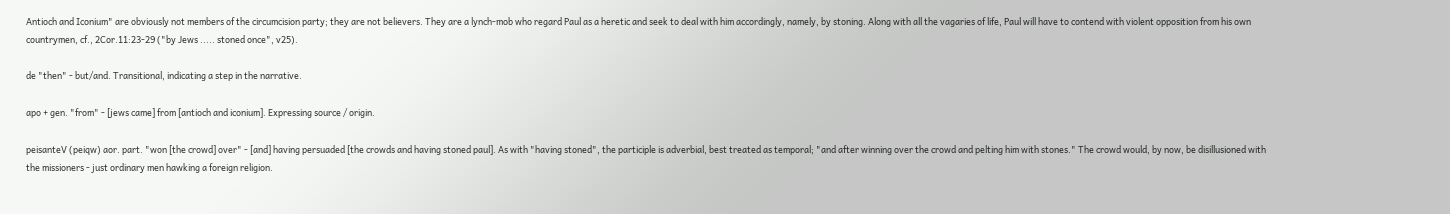Antioch and Iconium" are obviously not members of the circumcision party; they are not believers. They are a lynch-mob who regard Paul as a heretic and seek to deal with him accordingly, namely, by stoning. Along with all the vagaries of life, Paul will have to contend with violent opposition from his own countrymen, cf., 2Cor.11:23-29 ("by Jews ..... stoned once", v25).

de "then" - but/and. Transitional, indicating a step in the narrative.

apo + gen. "from" - [jews came] from [antioch and iconium]. Expressing source / origin.

peisanteV (peiqw) aor. part. "won [the crowd] over" - [and] having persuaded [the crowds and having stoned paul]. As with "having stoned", the participle is adverbial, best treated as temporal; "and after winning over the crowd and pelting him with stones." The crowd would, by now, be disillusioned with the missioners - just ordinary men hawking a foreign religion.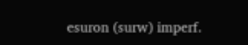esuron (surw) imperf.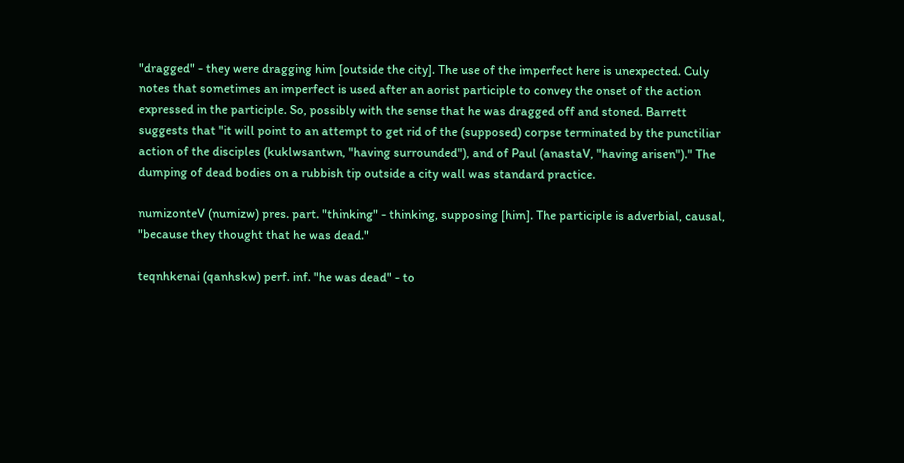"dragged" - they were dragging him [outside the city]. The use of the imperfect here is unexpected. Culy notes that sometimes an imperfect is used after an aorist participle to convey the onset of the action expressed in the participle. So, possibly with the sense that he was dragged off and stoned. Barrett suggests that "it will point to an attempt to get rid of the (supposed) corpse terminated by the punctiliar action of the disciples (kuklwsantwn, "having surrounded"), and of Paul (anastaV, "having arisen")." The dumping of dead bodies on a rubbish tip outside a city wall was standard practice.

numizonteV (numizw) pres. part. "thinking" - thinking, supposing [him]. The participle is adverbial, causal, "because they thought that he was dead."

teqnhkenai (qanhskw) perf. inf. "he was dead" - to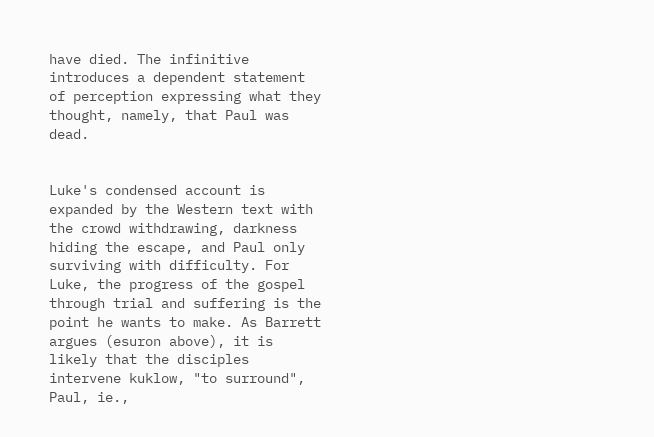have died. The infinitive introduces a dependent statement of perception expressing what they thought, namely, that Paul was dead.


Luke's condensed account is expanded by the Western text with the crowd withdrawing, darkness hiding the escape, and Paul only surviving with difficulty. For Luke, the progress of the gospel through trial and suffering is the point he wants to make. As Barrett argues (esuron above), it is likely that the disciples intervene kuklow, "to surround", Paul, ie.,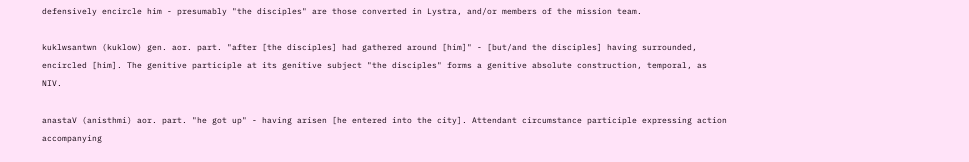defensively encircle him - presumably "the disciples" are those converted in Lystra, and/or members of the mission team.

kuklwsantwn (kuklow) gen. aor. part. "after [the disciples] had gathered around [him]" - [but/and the disciples] having surrounded, encircled [him]. The genitive participle at its genitive subject "the disciples" forms a genitive absolute construction, temporal, as NIV.

anastaV (anisthmi) aor. part. "he got up" - having arisen [he entered into the city]. Attendant circumstance participle expressing action accompanying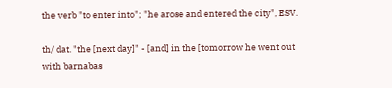the verb "to enter into"; "he arose and entered the city", ESV.

th/ dat. "the [next day]" - [and] in the [tomorrow he went out with barnabas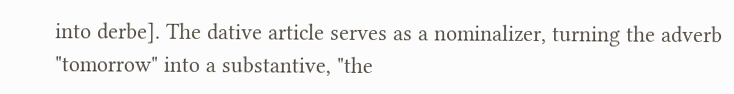into derbe]. The dative article serves as a nominalizer, turning the adverb "tomorrow" into a substantive, "the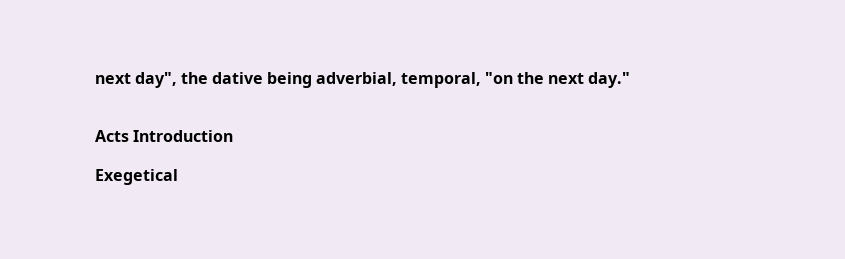next day", the dative being adverbial, temporal, "on the next day."


Acts Introduction

Exegetical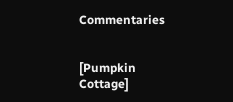Commentaries


[Pumpkin Cottage]